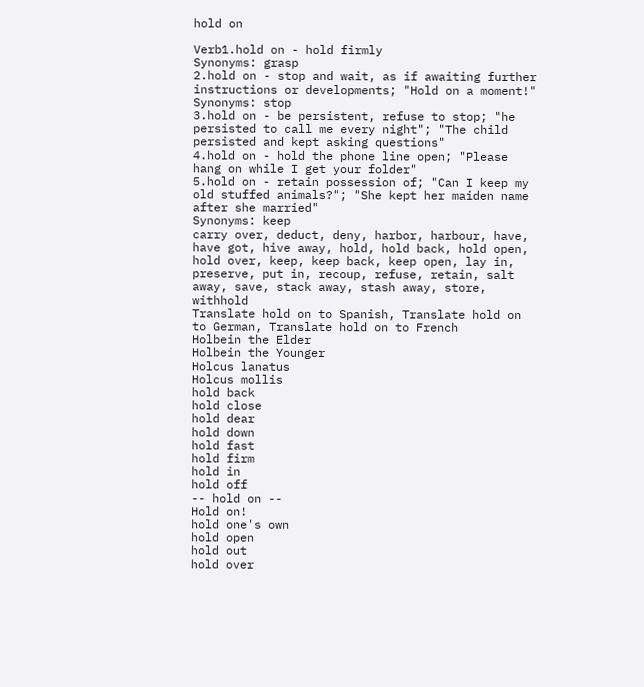hold on

Verb1.hold on - hold firmly
Synonyms: grasp
2.hold on - stop and wait, as if awaiting further instructions or developments; "Hold on a moment!"
Synonyms: stop
3.hold on - be persistent, refuse to stop; "he persisted to call me every night"; "The child persisted and kept asking questions"
4.hold on - hold the phone line open; "Please hang on while I get your folder"
5.hold on - retain possession of; "Can I keep my old stuffed animals?"; "She kept her maiden name after she married"
Synonyms: keep
carry over, deduct, deny, harbor, harbour, have, have got, hive away, hold, hold back, hold open, hold over, keep, keep back, keep open, lay in, preserve, put in, recoup, refuse, retain, salt away, save, stack away, stash away, store, withhold
Translate hold on to Spanish, Translate hold on to German, Translate hold on to French
Holbein the Elder
Holbein the Younger
Holcus lanatus
Holcus mollis
hold back
hold close
hold dear
hold down
hold fast
hold firm
hold in
hold off
-- hold on --
Hold on!
hold one's own
hold open
hold out
hold over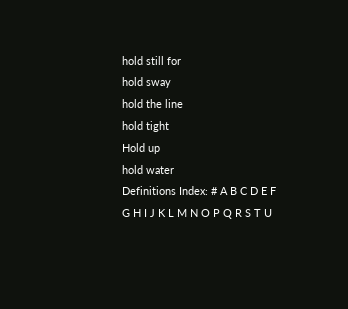hold still for
hold sway
hold the line
hold tight
Hold up
hold water
Definitions Index: # A B C D E F G H I J K L M N O P Q R S T U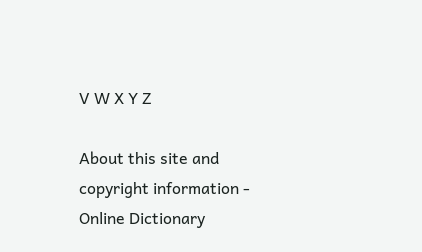V W X Y Z

About this site and copyright information - Online Dictionary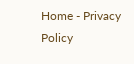Home - Privacy Policy